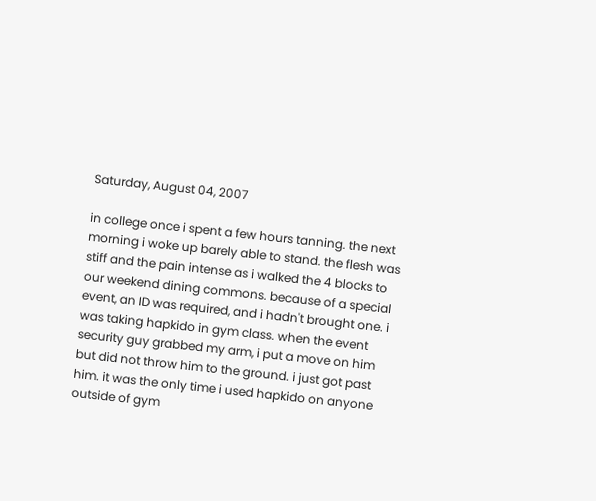Saturday, August 04, 2007

in college once i spent a few hours tanning. the next morning i woke up barely able to stand. the flesh was stiff and the pain intense as i walked the 4 blocks to our weekend dining commons. because of a special event, an ID was required, and i hadn't brought one. i was taking hapkido in gym class. when the event security guy grabbed my arm, i put a move on him but did not throw him to the ground. i just got past him. it was the only time i used hapkido on anyone outside of gym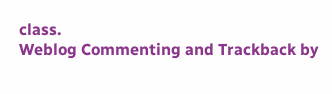class.
Weblog Commenting and Trackback by